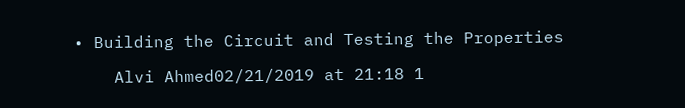• Building the Circuit and Testing the Properties

    Alvi Ahmed02/21/2019 at 21:18 1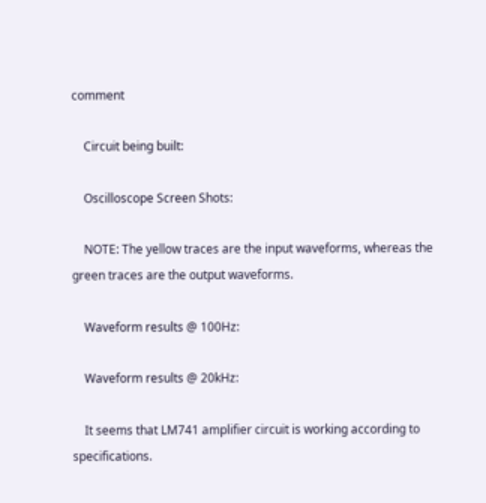comment

    Circuit being built:

    Oscilloscope Screen Shots:

    NOTE: The yellow traces are the input waveforms, whereas the green traces are the output waveforms.

    Waveform results @ 100Hz:

    Waveform results @ 20kHz:

    It seems that LM741 amplifier circuit is working according to specifications.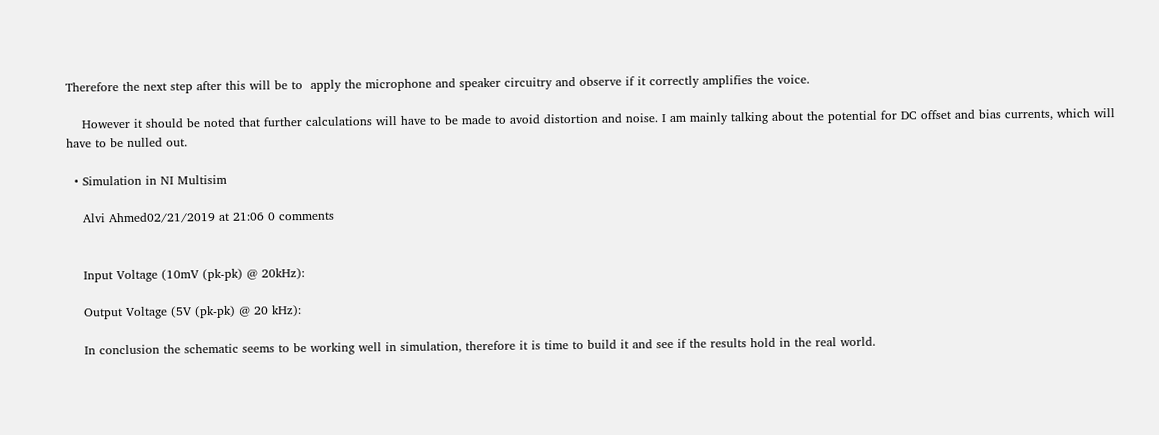Therefore the next step after this will be to  apply the microphone and speaker circuitry and observe if it correctly amplifies the voice.

    However it should be noted that further calculations will have to be made to avoid distortion and noise. I am mainly talking about the potential for DC offset and bias currents, which will have to be nulled out.

  • Simulation in NI Multisim

    Alvi Ahmed02/21/2019 at 21:06 0 comments


    Input Voltage (10mV (pk-pk) @ 20kHz):

    Output Voltage (5V (pk-pk) @ 20 kHz):

    In conclusion the schematic seems to be working well in simulation, therefore it is time to build it and see if the results hold in the real world.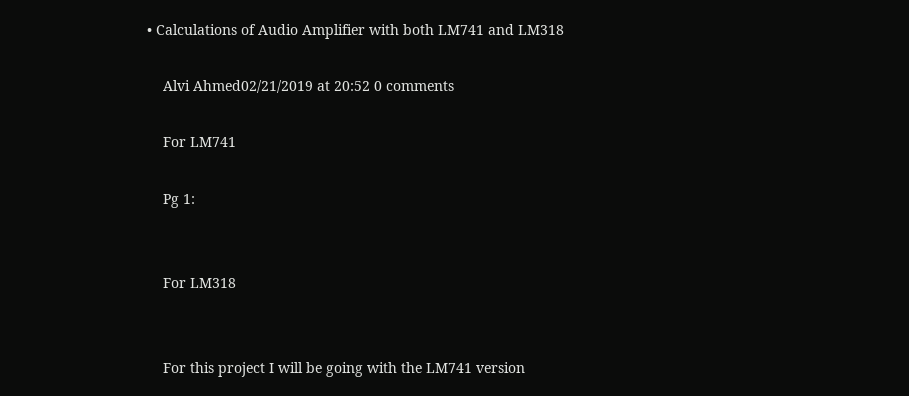• Calculations of Audio Amplifier with both LM741 and LM318

    Alvi Ahmed02/21/2019 at 20:52 0 comments

    For LM741

    Pg 1:


    For LM318


    For this project I will be going with the LM741 version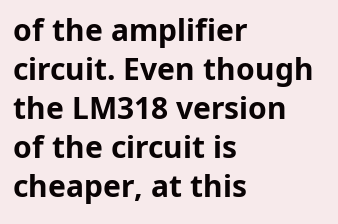of the amplifier circuit. Even though the LM318 version of the circuit is cheaper, at this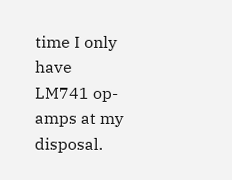time I only have LM741 op-amps at my disposal.